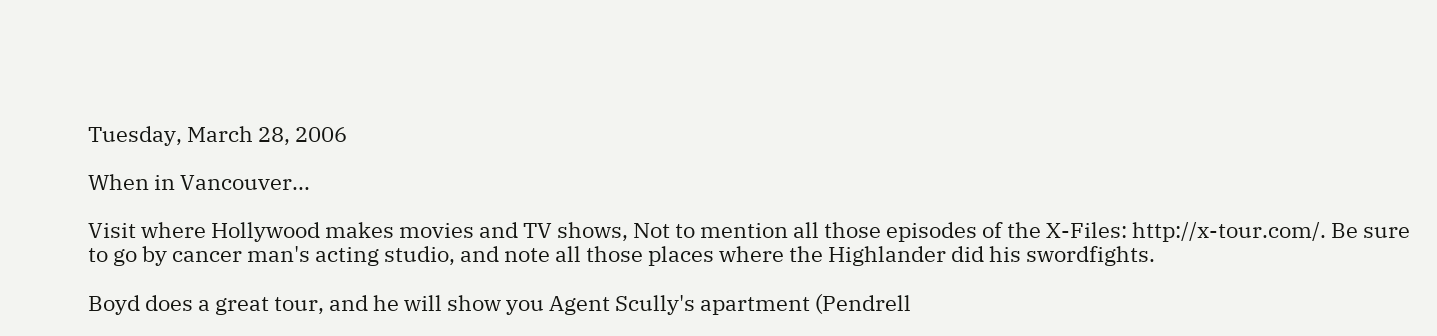Tuesday, March 28, 2006

When in Vancouver...

Visit where Hollywood makes movies and TV shows, Not to mention all those episodes of the X-Files: http://x-tour.com/. Be sure to go by cancer man's acting studio, and note all those places where the Highlander did his swordfights.

Boyd does a great tour, and he will show you Agent Scully's apartment (Pendrell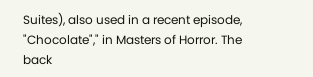Suites), also used in a recent episode, "Chocolate"," in Masters of Horror. The back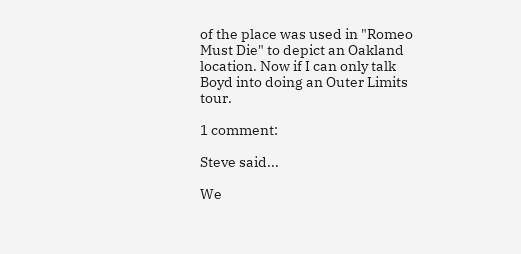of the place was used in "Romeo Must Die" to depict an Oakland location. Now if I can only talk Boyd into doing an Outer Limits tour.

1 comment:

Steve said...

We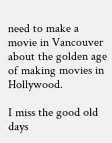need to make a movie in Vancouver about the golden age of making movies in Hollywood.

I miss the good old days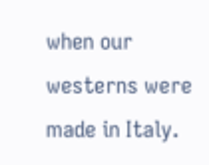when our westerns were made in Italy.